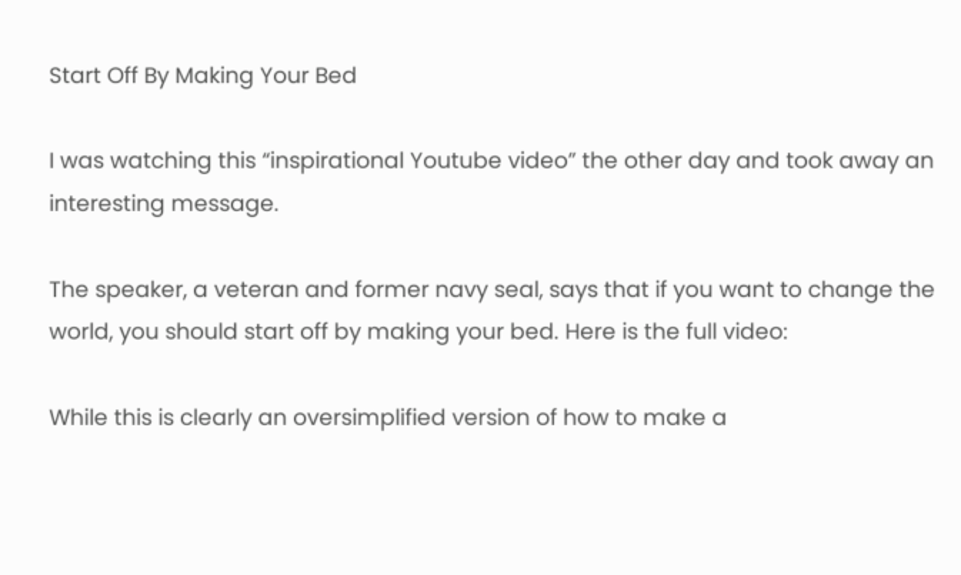Start Off By Making Your Bed

I was watching this “inspirational Youtube video” the other day and took away an interesting message.

The speaker, a veteran and former navy seal, says that if you want to change the world, you should start off by making your bed. Here is the full video:

While this is clearly an oversimplified version of how to make a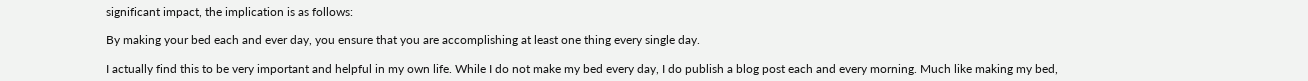significant impact, the implication is as follows:

By making your bed each and ever day, you ensure that you are accomplishing at least one thing every single day.

I actually find this to be very important and helpful in my own life. While I do not make my bed every day, I do publish a blog post each and every morning. Much like making my bed,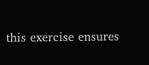this exercise ensures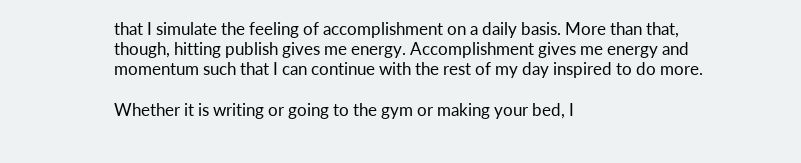that I simulate the feeling of accomplishment on a daily basis. More than that, though, hitting publish gives me energy. Accomplishment gives me energy and momentum such that I can continue with the rest of my day inspired to do more.

Whether it is writing or going to the gym or making your bed, I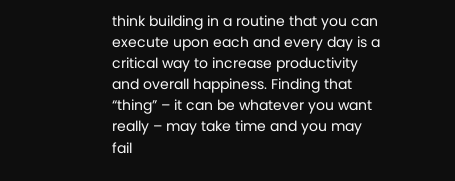think building in a routine that you can execute upon each and every day is a critical way to increase productivity and overall happiness. Finding that “thing” – it can be whatever you want really – may take time and you may fail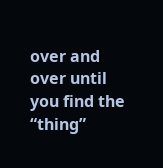over and over until you find the “thing”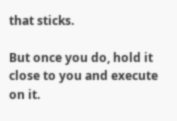that sticks.

But once you do, hold it close to you and execute on it.